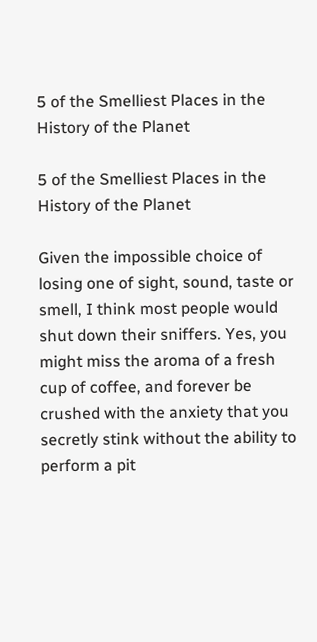5 of the Smelliest Places in the History of the Planet

5 of the Smelliest Places in the History of the Planet

Given the impossible choice of losing one of sight, sound, taste or smell, I think most people would shut down their sniffers. Yes, you might miss the aroma of a fresh cup of coffee, and forever be crushed with the anxiety that you secretly stink without the ability to perform a pit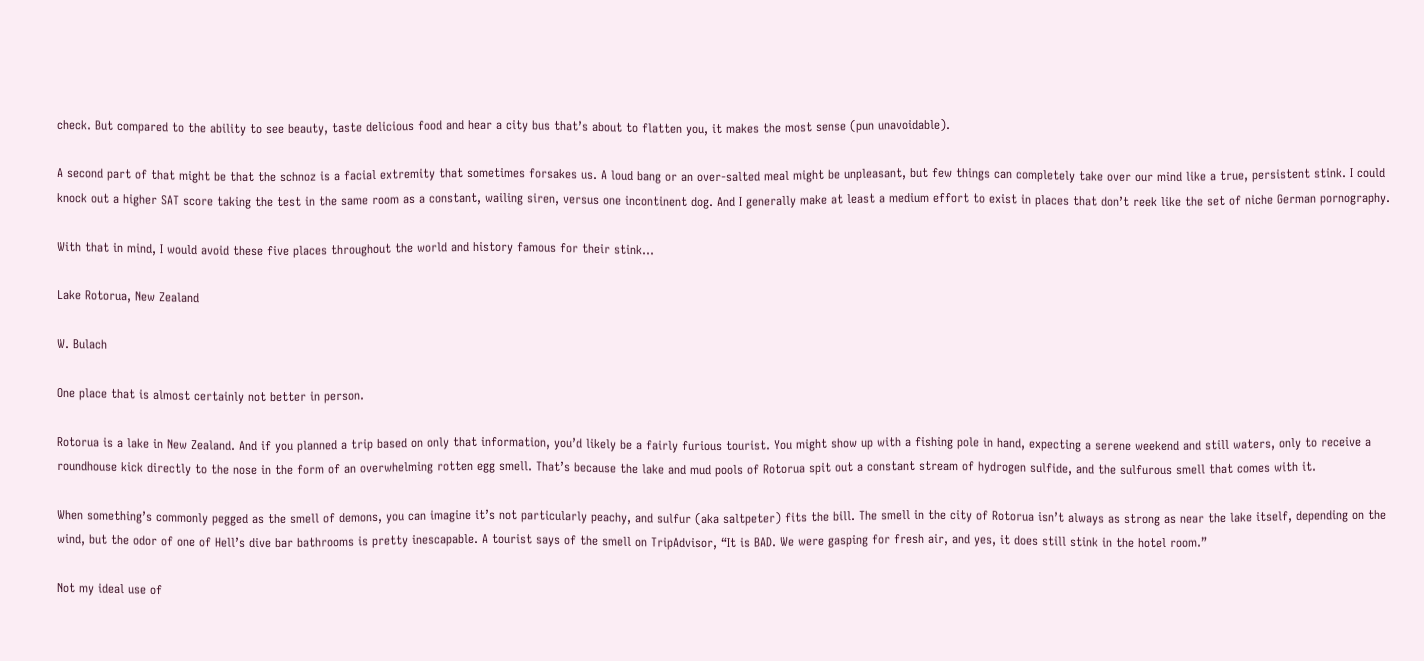check. But compared to the ability to see beauty, taste delicious food and hear a city bus that’s about to flatten you, it makes the most sense (pun unavoidable).

A second part of that might be that the schnoz is a facial extremity that sometimes forsakes us. A loud bang or an over-salted meal might be unpleasant, but few things can completely take over our mind like a true, persistent stink. I could knock out a higher SAT score taking the test in the same room as a constant, wailing siren, versus one incontinent dog. And I generally make at least a medium effort to exist in places that don’t reek like the set of niche German pornography.

With that in mind, I would avoid these five places throughout the world and history famous for their stink…

Lake Rotorua, New Zealand

W. Bulach

One place that is almost certainly not better in person.

Rotorua is a lake in New Zealand. And if you planned a trip based on only that information, you’d likely be a fairly furious tourist. You might show up with a fishing pole in hand, expecting a serene weekend and still waters, only to receive a roundhouse kick directly to the nose in the form of an overwhelming rotten egg smell. That’s because the lake and mud pools of Rotorua spit out a constant stream of hydrogen sulfide, and the sulfurous smell that comes with it.

When something’s commonly pegged as the smell of demons, you can imagine it’s not particularly peachy, and sulfur (aka saltpeter) fits the bill. The smell in the city of Rotorua isn’t always as strong as near the lake itself, depending on the wind, but the odor of one of Hell’s dive bar bathrooms is pretty inescapable. A tourist says of the smell on TripAdvisor, “It is BAD. We were gasping for fresh air, and yes, it does still stink in the hotel room.”

Not my ideal use of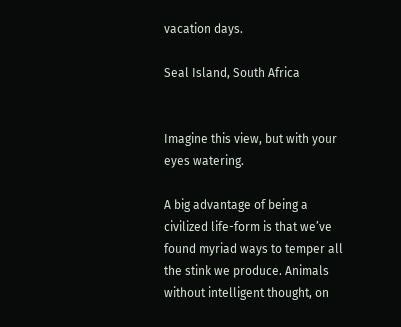vacation days.

Seal Island, South Africa


Imagine this view, but with your eyes watering.

A big advantage of being a civilized life-form is that we’ve found myriad ways to temper all the stink we produce. Animals without intelligent thought, on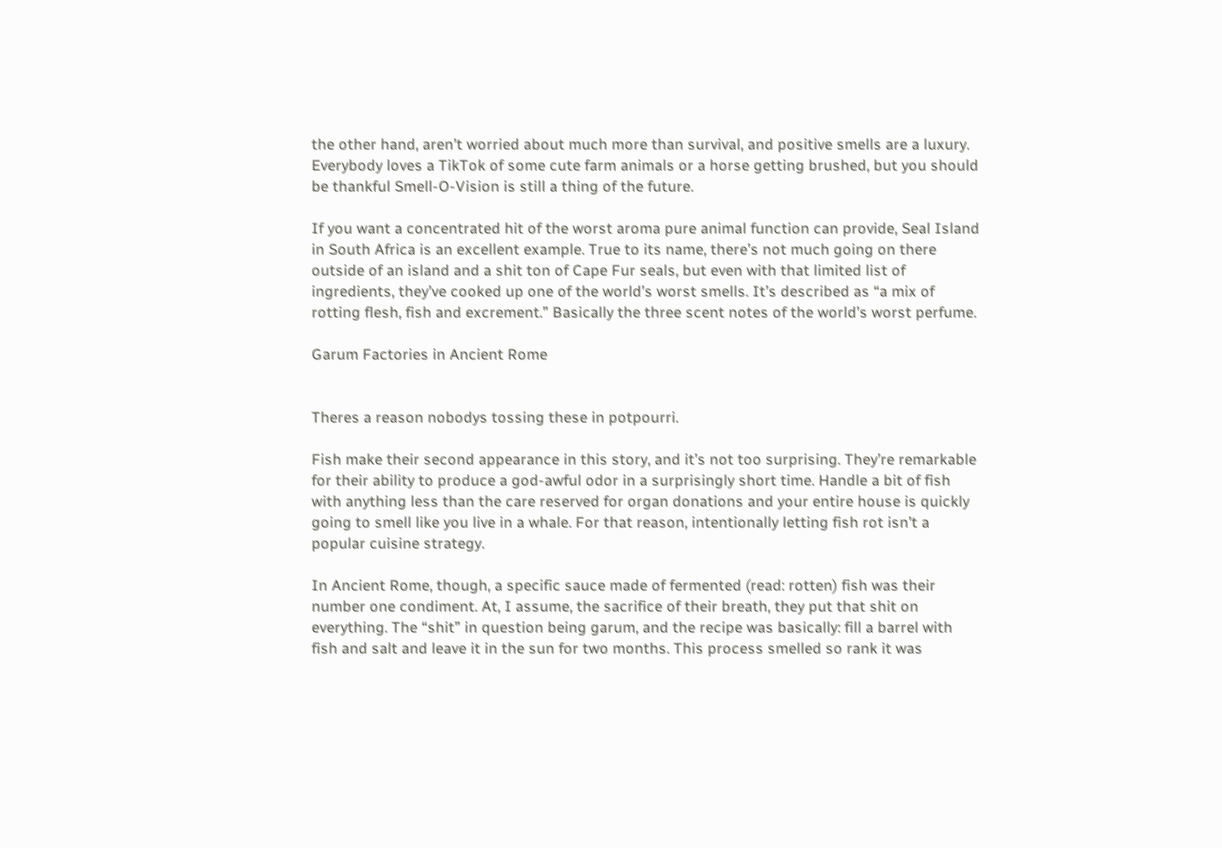the other hand, aren’t worried about much more than survival, and positive smells are a luxury. Everybody loves a TikTok of some cute farm animals or a horse getting brushed, but you should be thankful Smell-O-Vision is still a thing of the future.

If you want a concentrated hit of the worst aroma pure animal function can provide, Seal Island in South Africa is an excellent example. True to its name, there’s not much going on there outside of an island and a shit ton of Cape Fur seals, but even with that limited list of ingredients, they’ve cooked up one of the world’s worst smells. It’s described as “a mix of rotting flesh, fish and excrement.” Basically the three scent notes of the world’s worst perfume.

Garum Factories in Ancient Rome


Theres a reason nobodys tossing these in potpourri.

Fish make their second appearance in this story, and it’s not too surprising. They’re remarkable for their ability to produce a god-awful odor in a surprisingly short time. Handle a bit of fish with anything less than the care reserved for organ donations and your entire house is quickly going to smell like you live in a whale. For that reason, intentionally letting fish rot isn’t a popular cuisine strategy.

In Ancient Rome, though, a specific sauce made of fermented (read: rotten) fish was their number one condiment. At, I assume, the sacrifice of their breath, they put that shit on everything. The “shit” in question being garum, and the recipe was basically: fill a barrel with fish and salt and leave it in the sun for two months. This process smelled so rank it was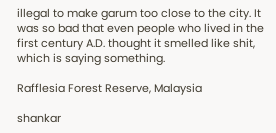illegal to make garum too close to the city. It was so bad that even people who lived in the first century A.D. thought it smelled like shit, which is saying something.

Rafflesia Forest Reserve, Malaysia

shankar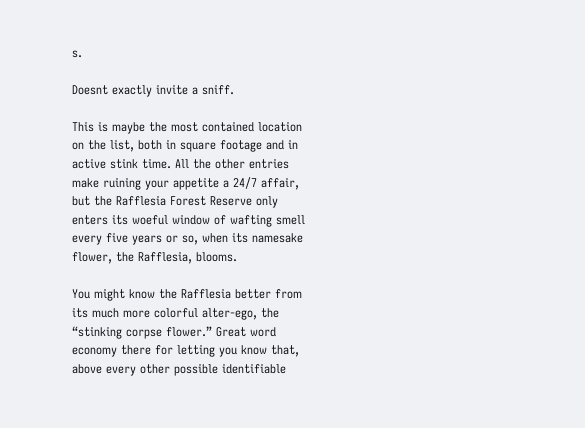s.

Doesnt exactly invite a sniff.

This is maybe the most contained location on the list, both in square footage and in active stink time. All the other entries make ruining your appetite a 24/7 affair, but the Rafflesia Forest Reserve only enters its woeful window of wafting smell every five years or so, when its namesake flower, the Rafflesia, blooms.

You might know the Rafflesia better from its much more colorful alter-ego, the “stinking corpse flower.” Great word economy there for letting you know that, above every other possible identifiable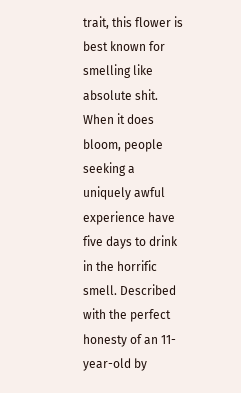trait, this flower is best known for smelling like absolute shit. When it does bloom, people seeking a uniquely awful experience have five days to drink in the horrific smell. Described with the perfect honesty of an 11-year-old by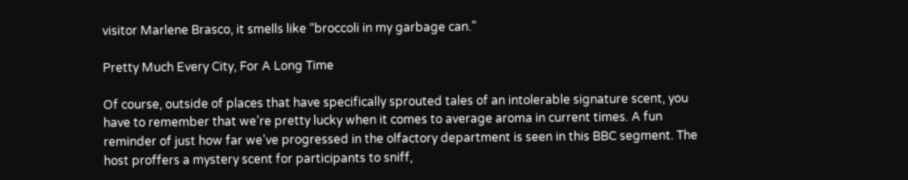visitor Marlene Brasco, it smells like “broccoli in my garbage can.”

Pretty Much Every City, For A Long Time

Of course, outside of places that have specifically sprouted tales of an intolerable signature scent, you have to remember that we’re pretty lucky when it comes to average aroma in current times. A fun reminder of just how far we’ve progressed in the olfactory department is seen in this BBC segment. The host proffers a mystery scent for participants to sniff,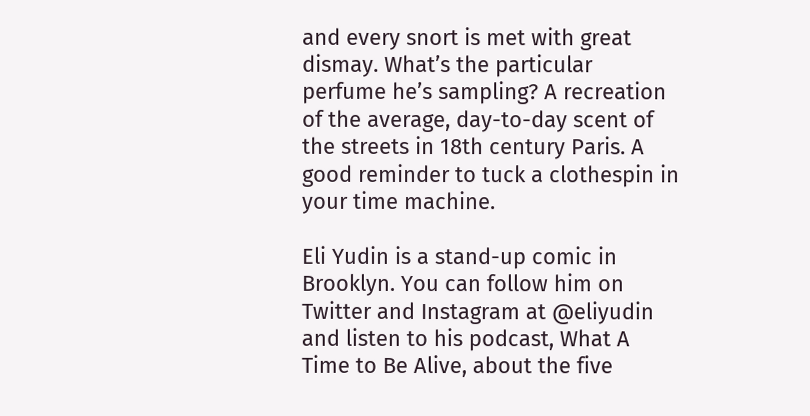and every snort is met with great dismay. What’s the particular perfume he’s sampling? A recreation of the average, day-to-day scent of the streets in 18th century Paris. A good reminder to tuck a clothespin in your time machine.

Eli Yudin is a stand-up comic in Brooklyn. You can follow him on Twitter and Instagram at @eliyudin and listen to his podcast, What A Time to Be Alive, about the five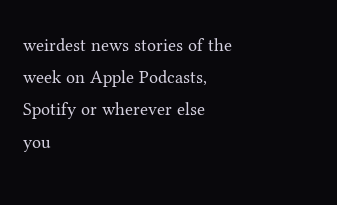weirdest news stories of the week on Apple Podcasts, Spotify or wherever else you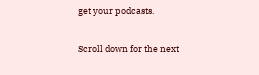get your podcasts.

Scroll down for the next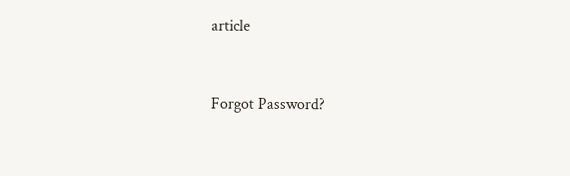article


Forgot Password?